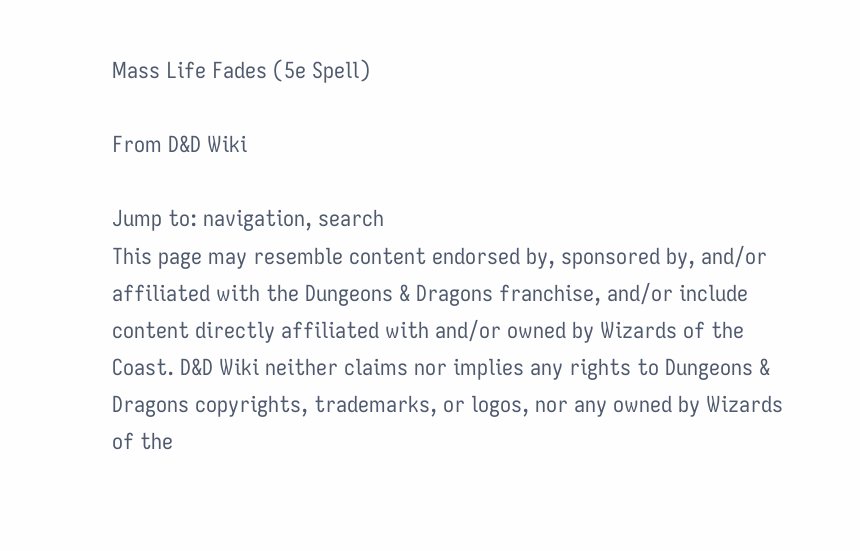Mass Life Fades (5e Spell)

From D&D Wiki

Jump to: navigation, search
This page may resemble content endorsed by, sponsored by, and/or affiliated with the Dungeons & Dragons franchise, and/or include content directly affiliated with and/or owned by Wizards of the Coast. D&D Wiki neither claims nor implies any rights to Dungeons & Dragons copyrights, trademarks, or logos, nor any owned by Wizards of the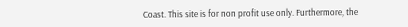Coast. This site is for non profit use only. Furthermore, the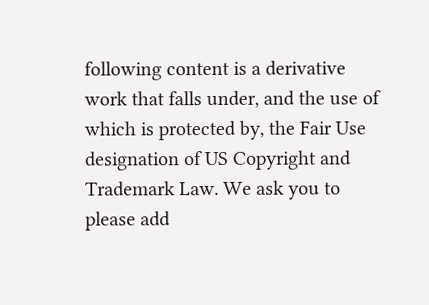following content is a derivative work that falls under, and the use of which is protected by, the Fair Use designation of US Copyright and Trademark Law. We ask you to please add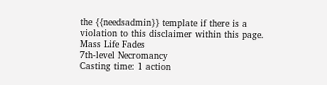the {{needsadmin}} template if there is a violation to this disclaimer within this page.
Mass Life Fades
7th-level Necromancy
Casting time: 1 action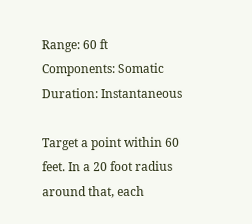Range: 60 ft
Components: Somatic
Duration: Instantaneous

Target a point within 60 feet. In a 20 foot radius around that, each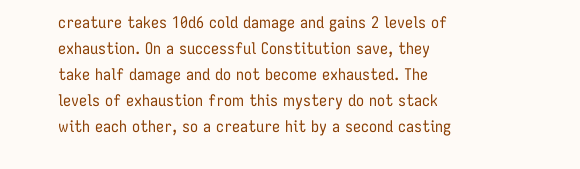creature takes 10d6 cold damage and gains 2 levels of exhaustion. On a successful Constitution save, they take half damage and do not become exhausted. The levels of exhaustion from this mystery do not stack with each other, so a creature hit by a second casting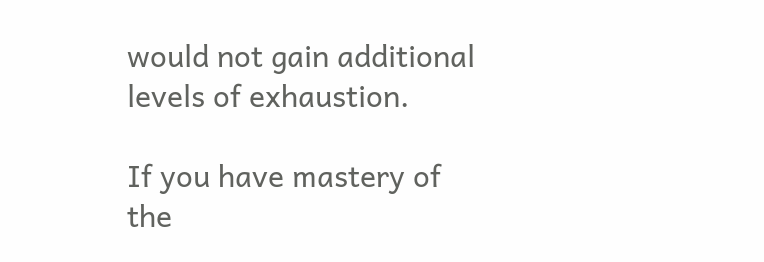would not gain additional levels of exhaustion.

If you have mastery of the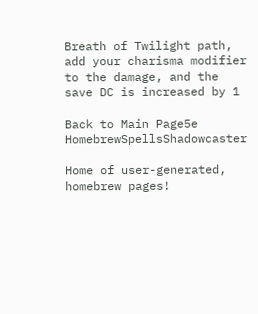Breath of Twilight path, add your charisma modifier to the damage, and the save DC is increased by 1

Back to Main Page5e HomebrewSpellsShadowcaster

Home of user-generated,
homebrew pages!